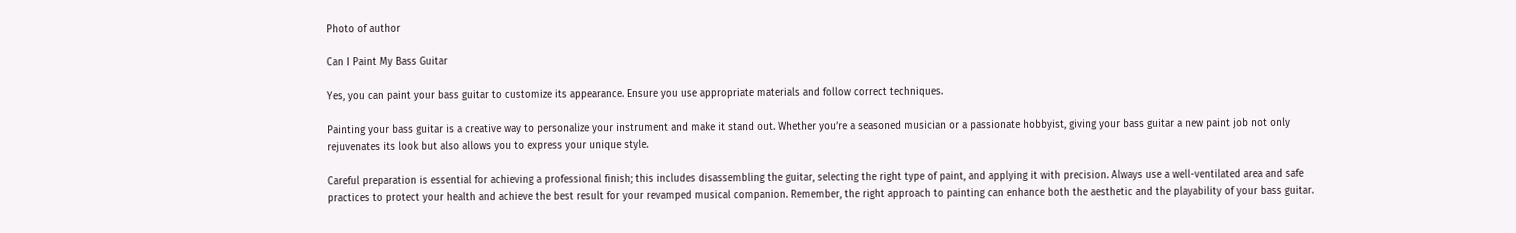Photo of author

Can I Paint My Bass Guitar

Yes, you can paint your bass guitar to customize its appearance. Ensure you use appropriate materials and follow correct techniques.

Painting your bass guitar is a creative way to personalize your instrument and make it stand out. Whether you’re a seasoned musician or a passionate hobbyist, giving your bass guitar a new paint job not only rejuvenates its look but also allows you to express your unique style.

Careful preparation is essential for achieving a professional finish; this includes disassembling the guitar, selecting the right type of paint, and applying it with precision. Always use a well-ventilated area and safe practices to protect your health and achieve the best result for your revamped musical companion. Remember, the right approach to painting can enhance both the aesthetic and the playability of your bass guitar.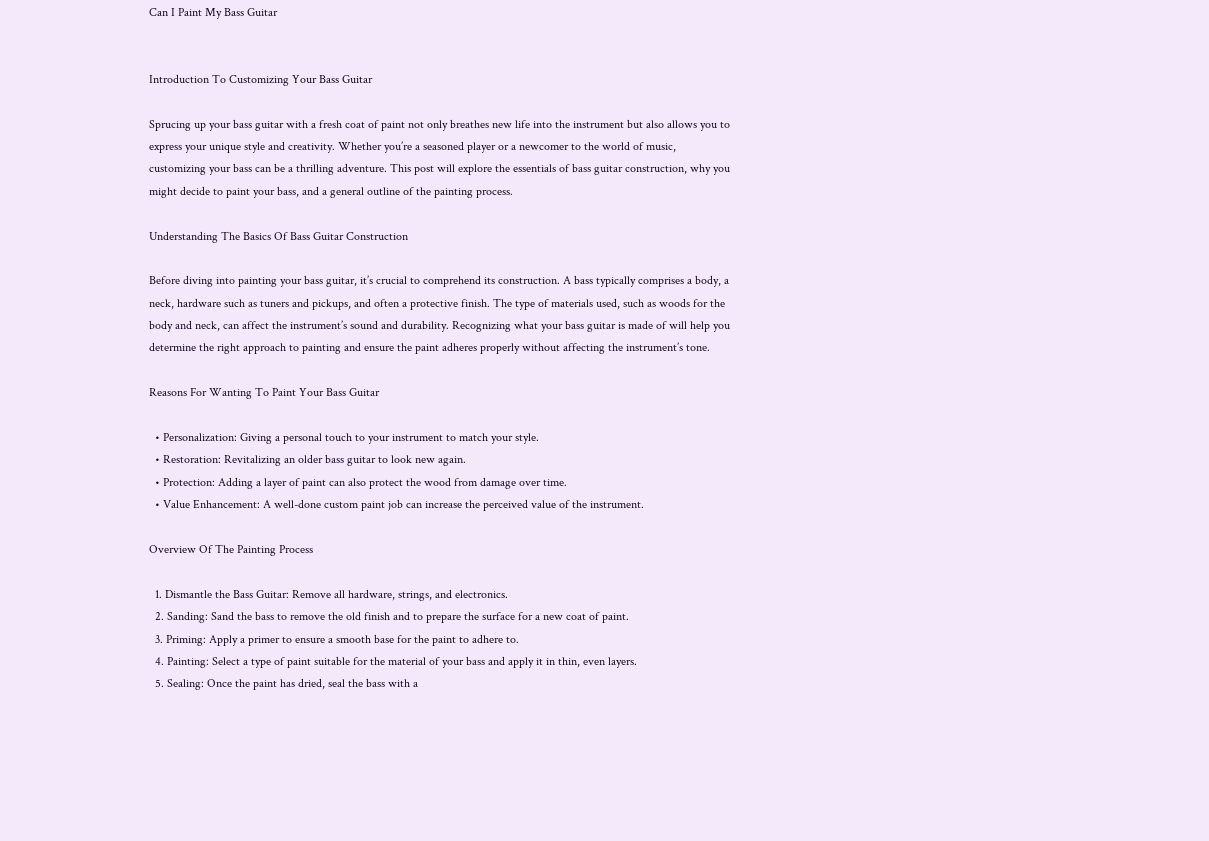Can I Paint My Bass Guitar


Introduction To Customizing Your Bass Guitar

Sprucing up your bass guitar with a fresh coat of paint not only breathes new life into the instrument but also allows you to express your unique style and creativity. Whether you’re a seasoned player or a newcomer to the world of music, customizing your bass can be a thrilling adventure. This post will explore the essentials of bass guitar construction, why you might decide to paint your bass, and a general outline of the painting process.

Understanding The Basics Of Bass Guitar Construction

Before diving into painting your bass guitar, it’s crucial to comprehend its construction. A bass typically comprises a body, a neck, hardware such as tuners and pickups, and often a protective finish. The type of materials used, such as woods for the body and neck, can affect the instrument’s sound and durability. Recognizing what your bass guitar is made of will help you determine the right approach to painting and ensure the paint adheres properly without affecting the instrument’s tone.

Reasons For Wanting To Paint Your Bass Guitar

  • Personalization: Giving a personal touch to your instrument to match your style.
  • Restoration: Revitalizing an older bass guitar to look new again.
  • Protection: Adding a layer of paint can also protect the wood from damage over time.
  • Value Enhancement: A well-done custom paint job can increase the perceived value of the instrument.

Overview Of The Painting Process

  1. Dismantle the Bass Guitar: Remove all hardware, strings, and electronics.
  2. Sanding: Sand the bass to remove the old finish and to prepare the surface for a new coat of paint.
  3. Priming: Apply a primer to ensure a smooth base for the paint to adhere to.
  4. Painting: Select a type of paint suitable for the material of your bass and apply it in thin, even layers.
  5. Sealing: Once the paint has dried, seal the bass with a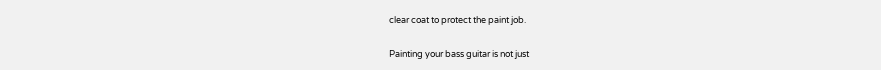clear coat to protect the paint job.

Painting your bass guitar is not just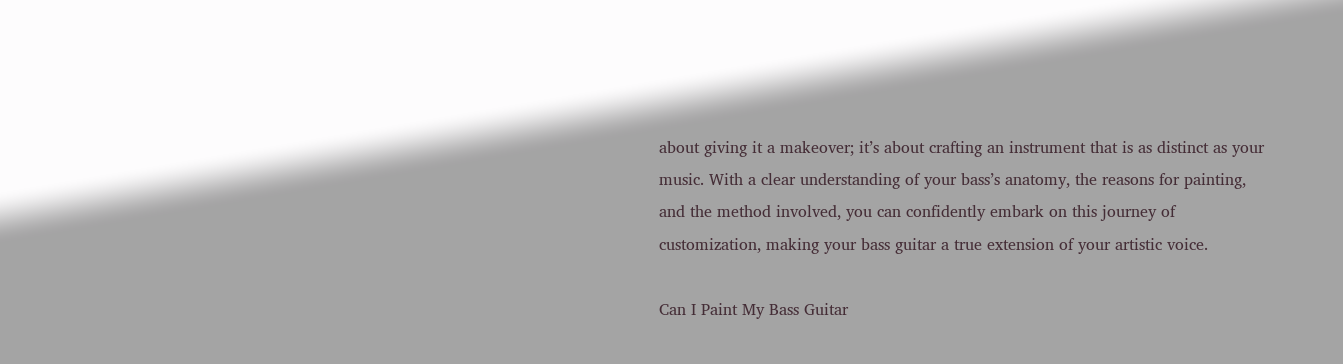about giving it a makeover; it’s about crafting an instrument that is as distinct as your music. With a clear understanding of your bass’s anatomy, the reasons for painting, and the method involved, you can confidently embark on this journey of customization, making your bass guitar a true extension of your artistic voice.

Can I Paint My Bass Guitar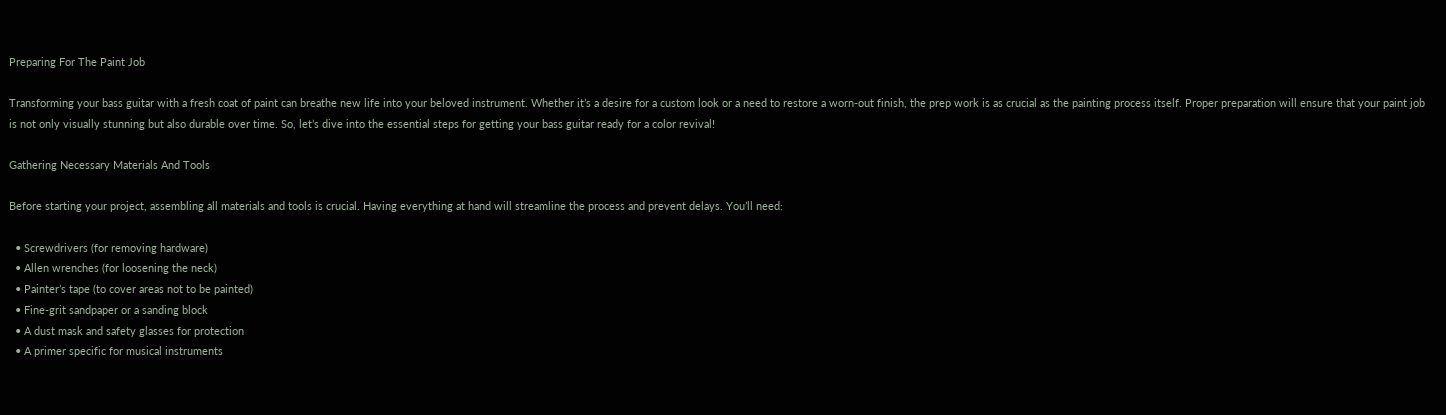Preparing For The Paint Job

Transforming your bass guitar with a fresh coat of paint can breathe new life into your beloved instrument. Whether it’s a desire for a custom look or a need to restore a worn-out finish, the prep work is as crucial as the painting process itself. Proper preparation will ensure that your paint job is not only visually stunning but also durable over time. So, let’s dive into the essential steps for getting your bass guitar ready for a color revival!

Gathering Necessary Materials And Tools

Before starting your project, assembling all materials and tools is crucial. Having everything at hand will streamline the process and prevent delays. You’ll need:

  • Screwdrivers (for removing hardware)
  • Allen wrenches (for loosening the neck)
  • Painter’s tape (to cover areas not to be painted)
  • Fine-grit sandpaper or a sanding block
  • A dust mask and safety glasses for protection
  • A primer specific for musical instruments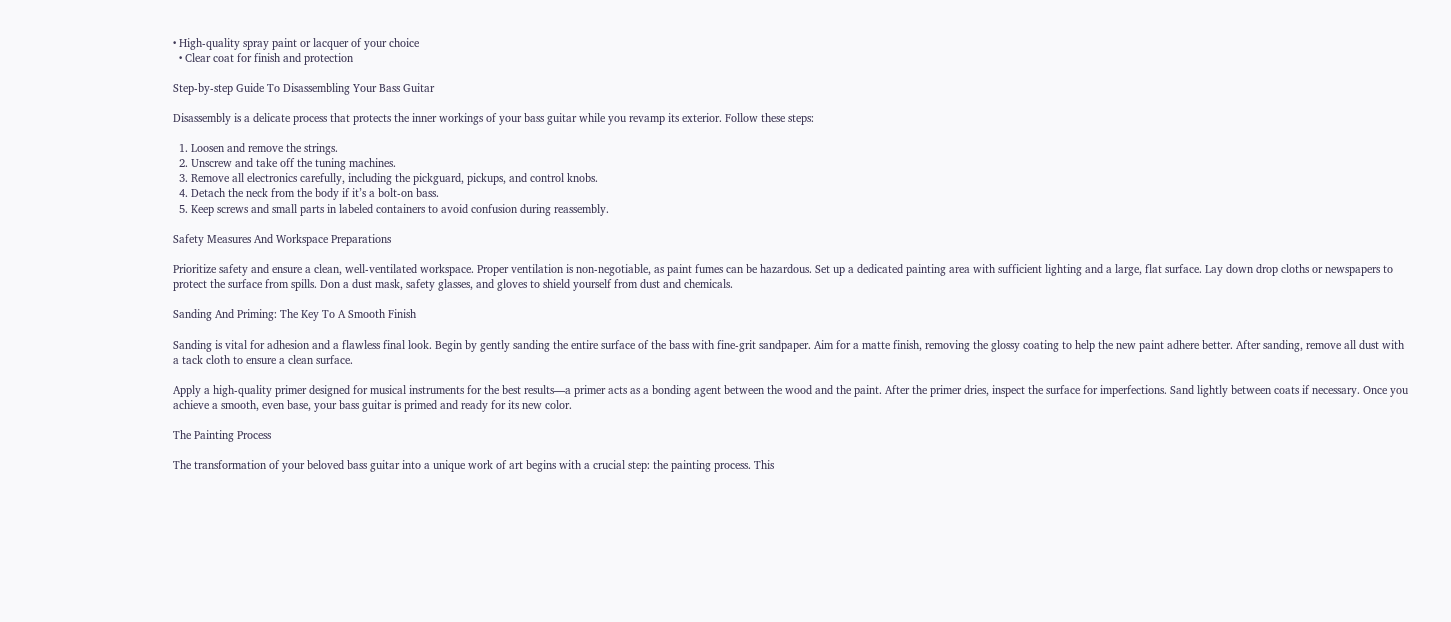• High-quality spray paint or lacquer of your choice
  • Clear coat for finish and protection

Step-by-step Guide To Disassembling Your Bass Guitar

Disassembly is a delicate process that protects the inner workings of your bass guitar while you revamp its exterior. Follow these steps:

  1. Loosen and remove the strings.
  2. Unscrew and take off the tuning machines.
  3. Remove all electronics carefully, including the pickguard, pickups, and control knobs.
  4. Detach the neck from the body if it’s a bolt-on bass.
  5. Keep screws and small parts in labeled containers to avoid confusion during reassembly.

Safety Measures And Workspace Preparations

Prioritize safety and ensure a clean, well-ventilated workspace. Proper ventilation is non-negotiable, as paint fumes can be hazardous. Set up a dedicated painting area with sufficient lighting and a large, flat surface. Lay down drop cloths or newspapers to protect the surface from spills. Don a dust mask, safety glasses, and gloves to shield yourself from dust and chemicals.

Sanding And Priming: The Key To A Smooth Finish

Sanding is vital for adhesion and a flawless final look. Begin by gently sanding the entire surface of the bass with fine-grit sandpaper. Aim for a matte finish, removing the glossy coating to help the new paint adhere better. After sanding, remove all dust with a tack cloth to ensure a clean surface.

Apply a high-quality primer designed for musical instruments for the best results—a primer acts as a bonding agent between the wood and the paint. After the primer dries, inspect the surface for imperfections. Sand lightly between coats if necessary. Once you achieve a smooth, even base, your bass guitar is primed and ready for its new color.

The Painting Process

The transformation of your beloved bass guitar into a unique work of art begins with a crucial step: the painting process. This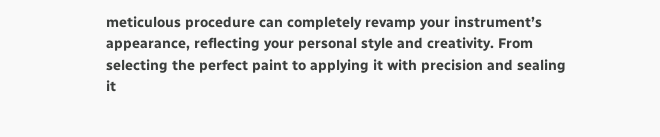meticulous procedure can completely revamp your instrument’s appearance, reflecting your personal style and creativity. From selecting the perfect paint to applying it with precision and sealing it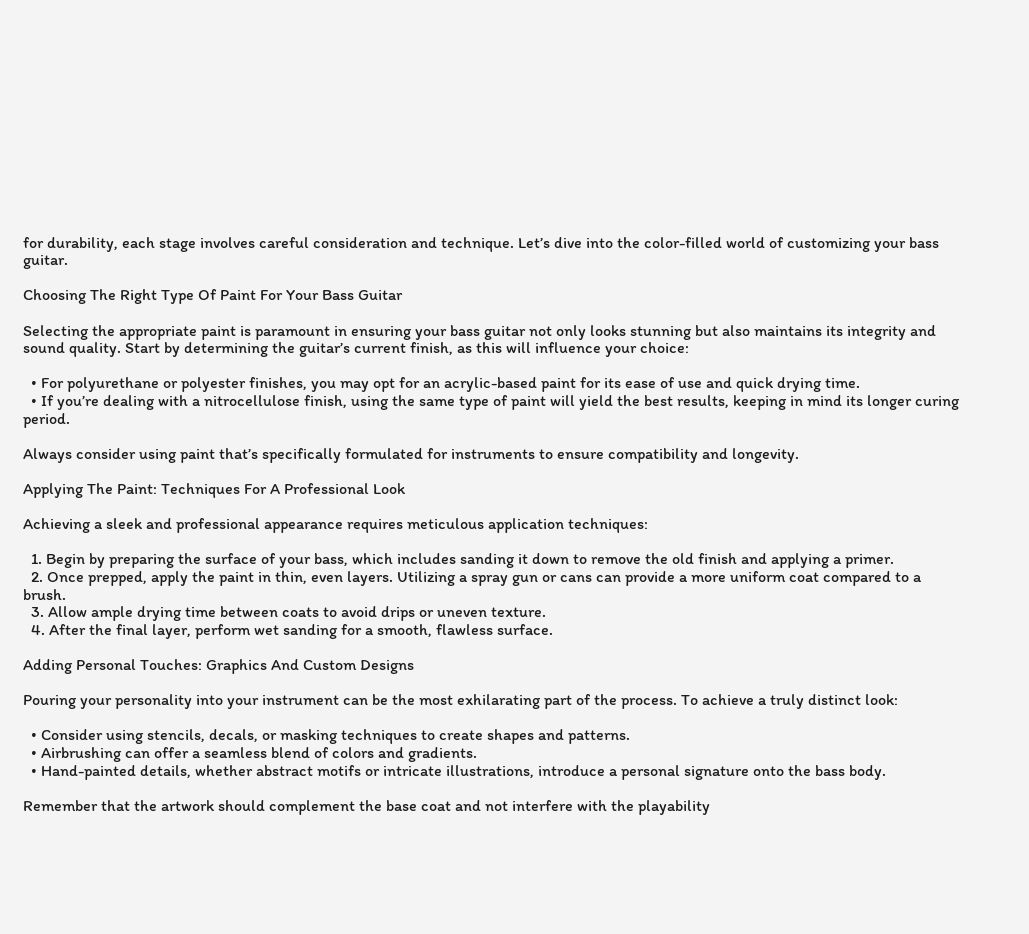for durability, each stage involves careful consideration and technique. Let’s dive into the color-filled world of customizing your bass guitar.

Choosing The Right Type Of Paint For Your Bass Guitar

Selecting the appropriate paint is paramount in ensuring your bass guitar not only looks stunning but also maintains its integrity and sound quality. Start by determining the guitar’s current finish, as this will influence your choice:

  • For polyurethane or polyester finishes, you may opt for an acrylic-based paint for its ease of use and quick drying time.
  • If you’re dealing with a nitrocellulose finish, using the same type of paint will yield the best results, keeping in mind its longer curing period.

Always consider using paint that’s specifically formulated for instruments to ensure compatibility and longevity.

Applying The Paint: Techniques For A Professional Look

Achieving a sleek and professional appearance requires meticulous application techniques:

  1. Begin by preparing the surface of your bass, which includes sanding it down to remove the old finish and applying a primer.
  2. Once prepped, apply the paint in thin, even layers. Utilizing a spray gun or cans can provide a more uniform coat compared to a brush.
  3. Allow ample drying time between coats to avoid drips or uneven texture.
  4. After the final layer, perform wet sanding for a smooth, flawless surface.

Adding Personal Touches: Graphics And Custom Designs

Pouring your personality into your instrument can be the most exhilarating part of the process. To achieve a truly distinct look:

  • Consider using stencils, decals, or masking techniques to create shapes and patterns.
  • Airbrushing can offer a seamless blend of colors and gradients.
  • Hand-painted details, whether abstract motifs or intricate illustrations, introduce a personal signature onto the bass body.

Remember that the artwork should complement the base coat and not interfere with the playability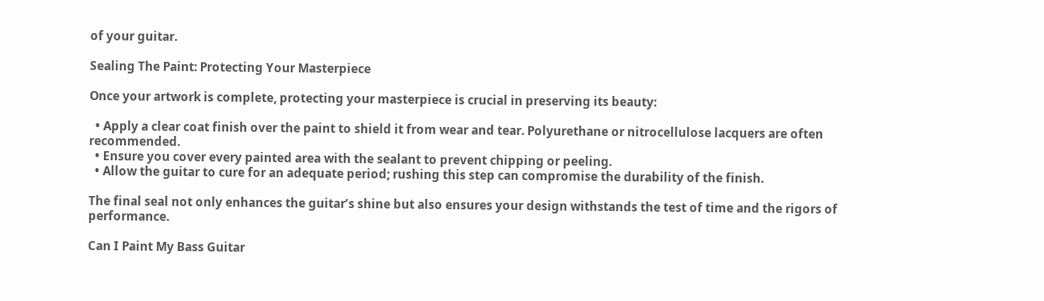of your guitar.

Sealing The Paint: Protecting Your Masterpiece

Once your artwork is complete, protecting your masterpiece is crucial in preserving its beauty:

  • Apply a clear coat finish over the paint to shield it from wear and tear. Polyurethane or nitrocellulose lacquers are often recommended.
  • Ensure you cover every painted area with the sealant to prevent chipping or peeling.
  • Allow the guitar to cure for an adequate period; rushing this step can compromise the durability of the finish.

The final seal not only enhances the guitar’s shine but also ensures your design withstands the test of time and the rigors of performance.

Can I Paint My Bass Guitar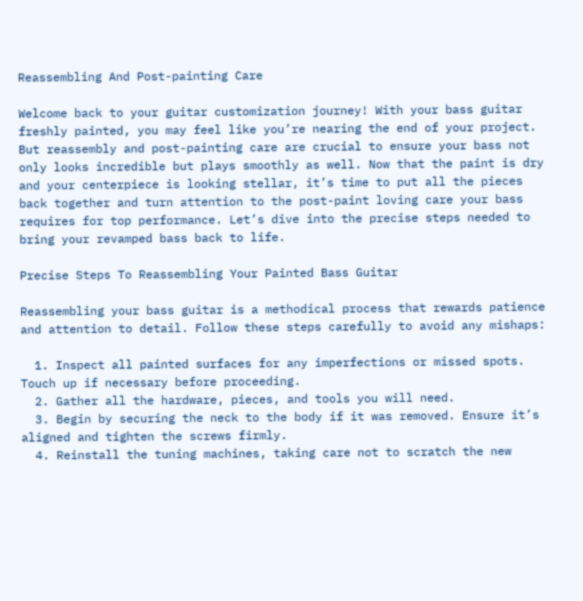Reassembling And Post-painting Care

Welcome back to your guitar customization journey! With your bass guitar freshly painted, you may feel like you’re nearing the end of your project. But reassembly and post-painting care are crucial to ensure your bass not only looks incredible but plays smoothly as well. Now that the paint is dry and your centerpiece is looking stellar, it’s time to put all the pieces back together and turn attention to the post-paint loving care your bass requires for top performance. Let’s dive into the precise steps needed to bring your revamped bass back to life.

Precise Steps To Reassembling Your Painted Bass Guitar

Reassembling your bass guitar is a methodical process that rewards patience and attention to detail. Follow these steps carefully to avoid any mishaps:

  1. Inspect all painted surfaces for any imperfections or missed spots. Touch up if necessary before proceeding.
  2. Gather all the hardware, pieces, and tools you will need.
  3. Begin by securing the neck to the body if it was removed. Ensure it’s aligned and tighten the screws firmly.
  4. Reinstall the tuning machines, taking care not to scratch the new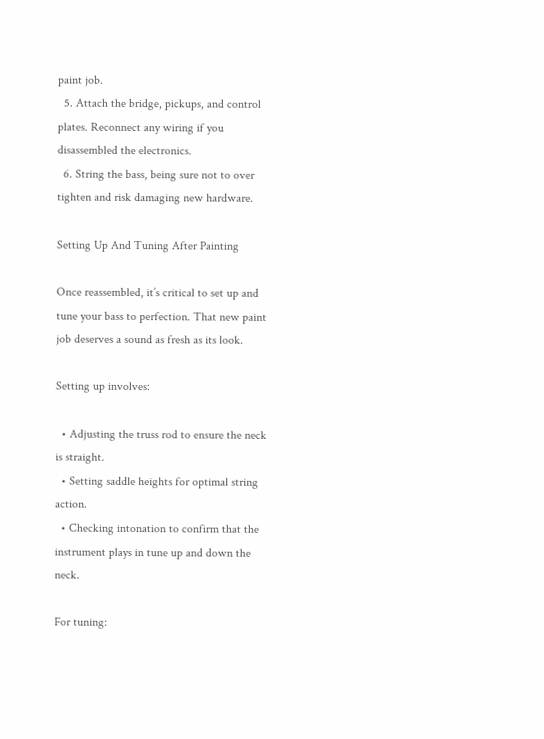paint job.
  5. Attach the bridge, pickups, and control plates. Reconnect any wiring if you disassembled the electronics.
  6. String the bass, being sure not to over tighten and risk damaging new hardware.

Setting Up And Tuning After Painting

Once reassembled, it’s critical to set up and tune your bass to perfection. That new paint job deserves a sound as fresh as its look.

Setting up involves:

  • Adjusting the truss rod to ensure the neck is straight.
  • Setting saddle heights for optimal string action.
  • Checking intonation to confirm that the instrument plays in tune up and down the neck.

For tuning: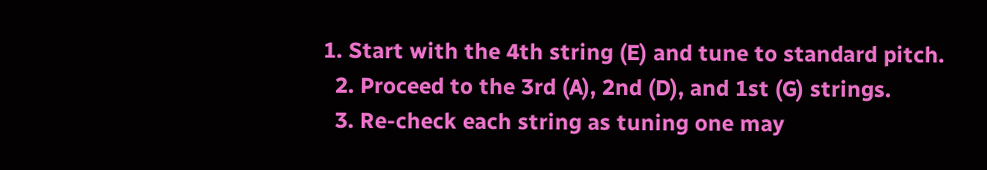1. Start with the 4th string (E) and tune to standard pitch.
  2. Proceed to the 3rd (A), 2nd (D), and 1st (G) strings.
  3. Re-check each string as tuning one may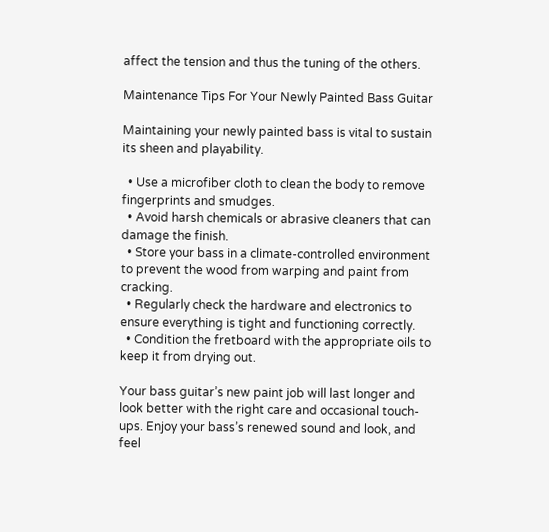affect the tension and thus the tuning of the others.

Maintenance Tips For Your Newly Painted Bass Guitar

Maintaining your newly painted bass is vital to sustain its sheen and playability.

  • Use a microfiber cloth to clean the body to remove fingerprints and smudges.
  • Avoid harsh chemicals or abrasive cleaners that can damage the finish.
  • Store your bass in a climate-controlled environment to prevent the wood from warping and paint from cracking.
  • Regularly check the hardware and electronics to ensure everything is tight and functioning correctly.
  • Condition the fretboard with the appropriate oils to keep it from drying out.

Your bass guitar’s new paint job will last longer and look better with the right care and occasional touch-ups. Enjoy your bass’s renewed sound and look, and feel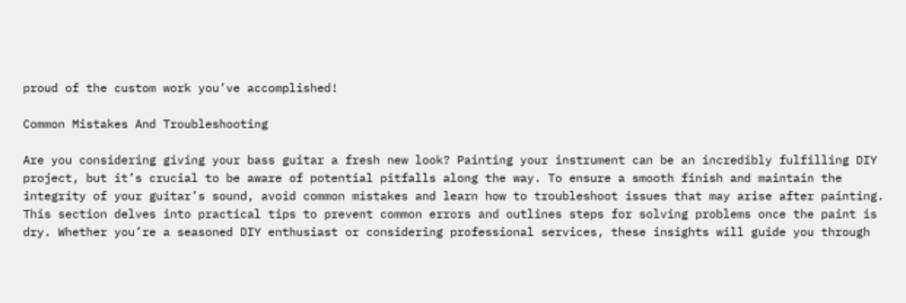proud of the custom work you’ve accomplished!

Common Mistakes And Troubleshooting

Are you considering giving your bass guitar a fresh new look? Painting your instrument can be an incredibly fulfilling DIY project, but it’s crucial to be aware of potential pitfalls along the way. To ensure a smooth finish and maintain the integrity of your guitar’s sound, avoid common mistakes and learn how to troubleshoot issues that may arise after painting. This section delves into practical tips to prevent common errors and outlines steps for solving problems once the paint is dry. Whether you’re a seasoned DIY enthusiast or considering professional services, these insights will guide you through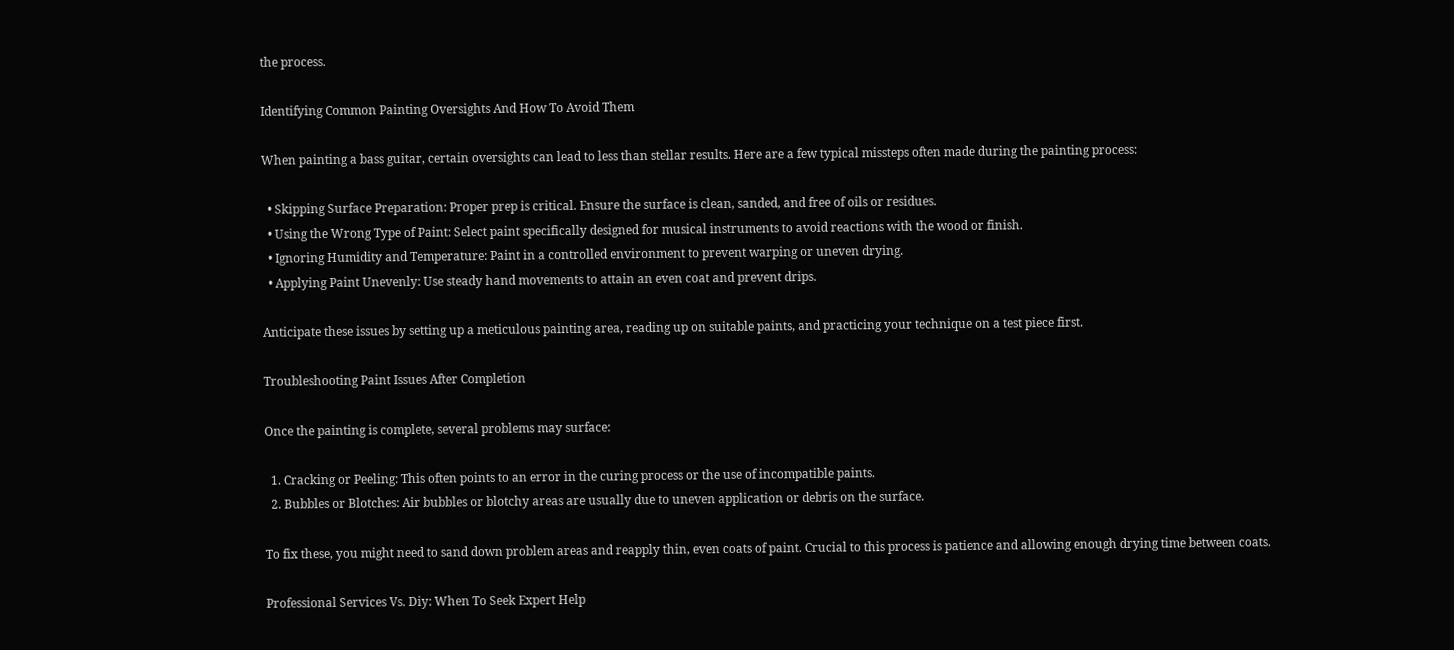the process.

Identifying Common Painting Oversights And How To Avoid Them

When painting a bass guitar, certain oversights can lead to less than stellar results. Here are a few typical missteps often made during the painting process:

  • Skipping Surface Preparation: Proper prep is critical. Ensure the surface is clean, sanded, and free of oils or residues.
  • Using the Wrong Type of Paint: Select paint specifically designed for musical instruments to avoid reactions with the wood or finish.
  • Ignoring Humidity and Temperature: Paint in a controlled environment to prevent warping or uneven drying.
  • Applying Paint Unevenly: Use steady hand movements to attain an even coat and prevent drips.

Anticipate these issues by setting up a meticulous painting area, reading up on suitable paints, and practicing your technique on a test piece first.

Troubleshooting Paint Issues After Completion

Once the painting is complete, several problems may surface:

  1. Cracking or Peeling: This often points to an error in the curing process or the use of incompatible paints.
  2. Bubbles or Blotches: Air bubbles or blotchy areas are usually due to uneven application or debris on the surface.

To fix these, you might need to sand down problem areas and reapply thin, even coats of paint. Crucial to this process is patience and allowing enough drying time between coats.

Professional Services Vs. Diy: When To Seek Expert Help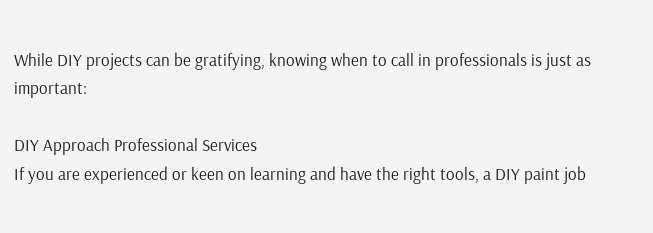While DIY projects can be gratifying, knowing when to call in professionals is just as important:

DIY Approach Professional Services
If you are experienced or keen on learning and have the right tools, a DIY paint job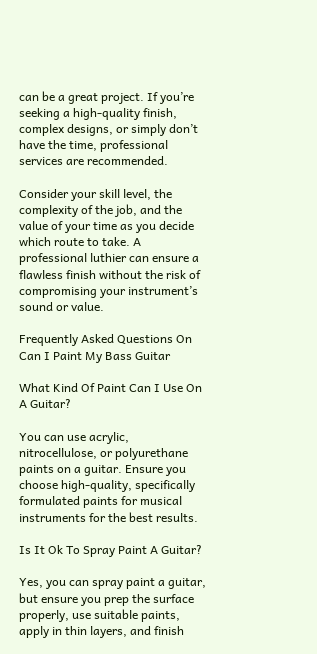can be a great project. If you’re seeking a high-quality finish, complex designs, or simply don’t have the time, professional services are recommended.

Consider your skill level, the complexity of the job, and the value of your time as you decide which route to take. A professional luthier can ensure a flawless finish without the risk of compromising your instrument’s sound or value.

Frequently Asked Questions On Can I Paint My Bass Guitar

What Kind Of Paint Can I Use On A Guitar?

You can use acrylic, nitrocellulose, or polyurethane paints on a guitar. Ensure you choose high-quality, specifically formulated paints for musical instruments for the best results.

Is It Ok To Spray Paint A Guitar?

Yes, you can spray paint a guitar, but ensure you prep the surface properly, use suitable paints, apply in thin layers, and finish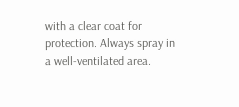with a clear coat for protection. Always spray in a well-ventilated area.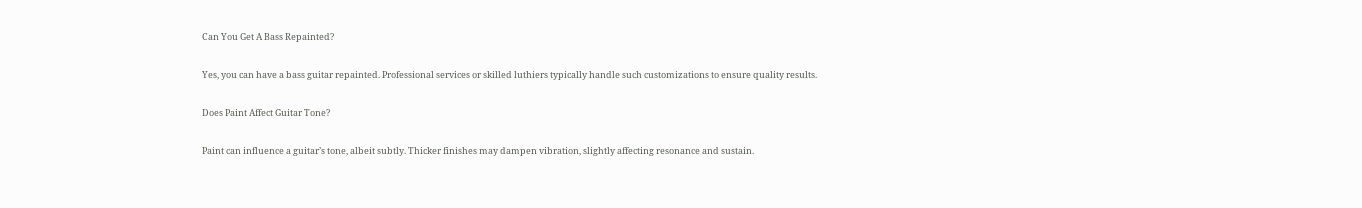Can You Get A Bass Repainted?

Yes, you can have a bass guitar repainted. Professional services or skilled luthiers typically handle such customizations to ensure quality results.

Does Paint Affect Guitar Tone?

Paint can influence a guitar’s tone, albeit subtly. Thicker finishes may dampen vibration, slightly affecting resonance and sustain.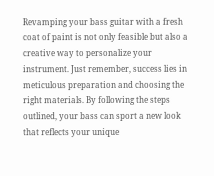Revamping your bass guitar with a fresh coat of paint is not only feasible but also a creative way to personalize your instrument. Just remember, success lies in meticulous preparation and choosing the right materials. By following the steps outlined, your bass can sport a new look that reflects your unique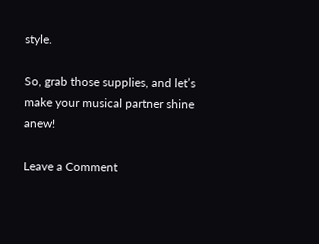style.

So, grab those supplies, and let’s make your musical partner shine anew!

Leave a Comment